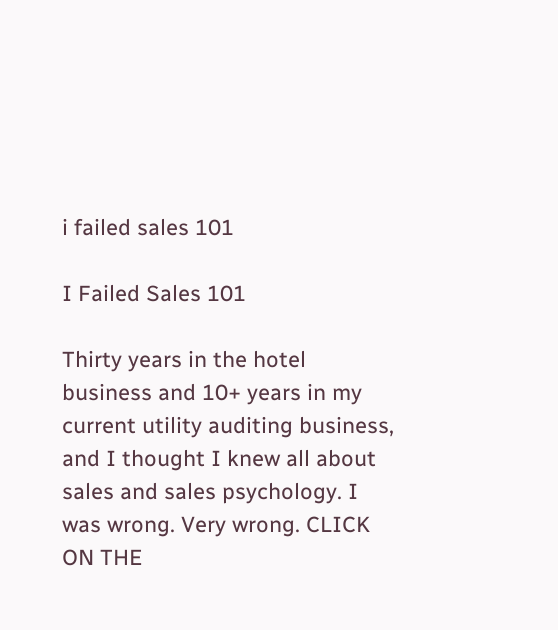i failed sales 101

I Failed Sales 101

Thirty years in the hotel business and 10+ years in my current utility auditing business, and I thought I knew all about sales and sales psychology. I was wrong. Very wrong. CLICK ON THE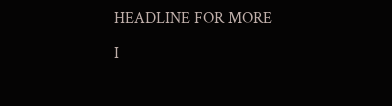HEADLINE FOR MORE

I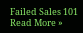Failed Sales 101 Read More »